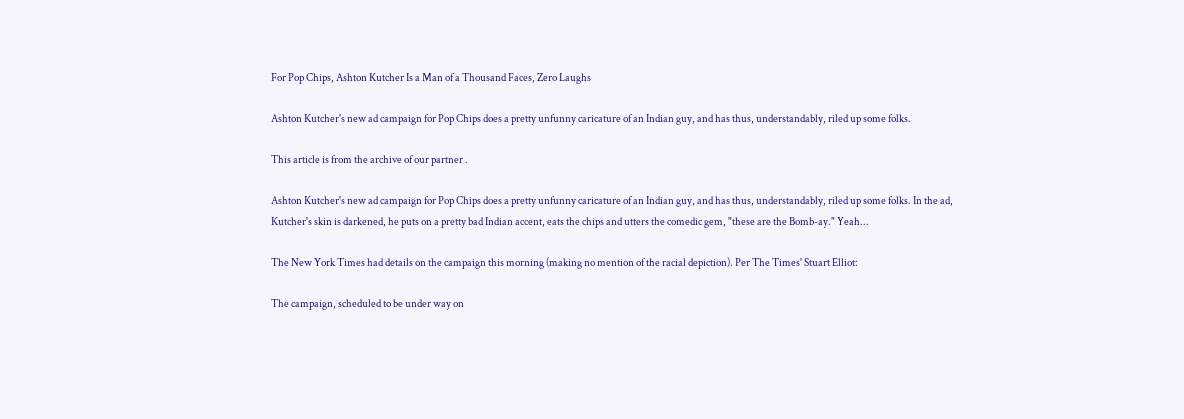For Pop Chips, Ashton Kutcher Is a Man of a Thousand Faces, Zero Laughs

Ashton Kutcher's new ad campaign for Pop Chips does a pretty unfunny caricature of an Indian guy, and has thus, understandably, riled up some folks.

This article is from the archive of our partner .

Ashton Kutcher's new ad campaign for Pop Chips does a pretty unfunny caricature of an Indian guy, and has thus, understandably, riled up some folks. In the ad, Kutcher's skin is darkened, he puts on a pretty bad Indian accent, eats the chips and utters the comedic gem, "these are the Bomb-ay." Yeah...

The New York Times had details on the campaign this morning (making no mention of the racial depiction). Per The Times' Stuart Elliot:

The campaign, scheduled to be under way on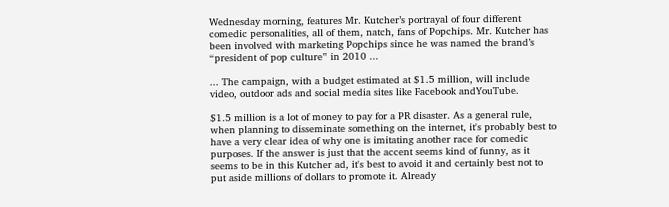Wednesday morning, features Mr. Kutcher’s portrayal of four different comedic personalities, all of them, natch, fans of Popchips. Mr. Kutcher has been involved with marketing Popchips since he was named the brand’s “president of pop culture” in 2010 ...

... The campaign, with a budget estimated at $1.5 million, will include video, outdoor ads and social media sites like Facebook andYouTube.

$1.5 million is a lot of money to pay for a PR disaster. As a general rule, when planning to disseminate something on the internet, it's probably best to have a very clear idea of why one is imitating another race for comedic purposes. If the answer is just that the accent seems kind of funny, as it seems to be in this Kutcher ad, it's best to avoid it and certainly best not to put aside millions of dollars to promote it. Already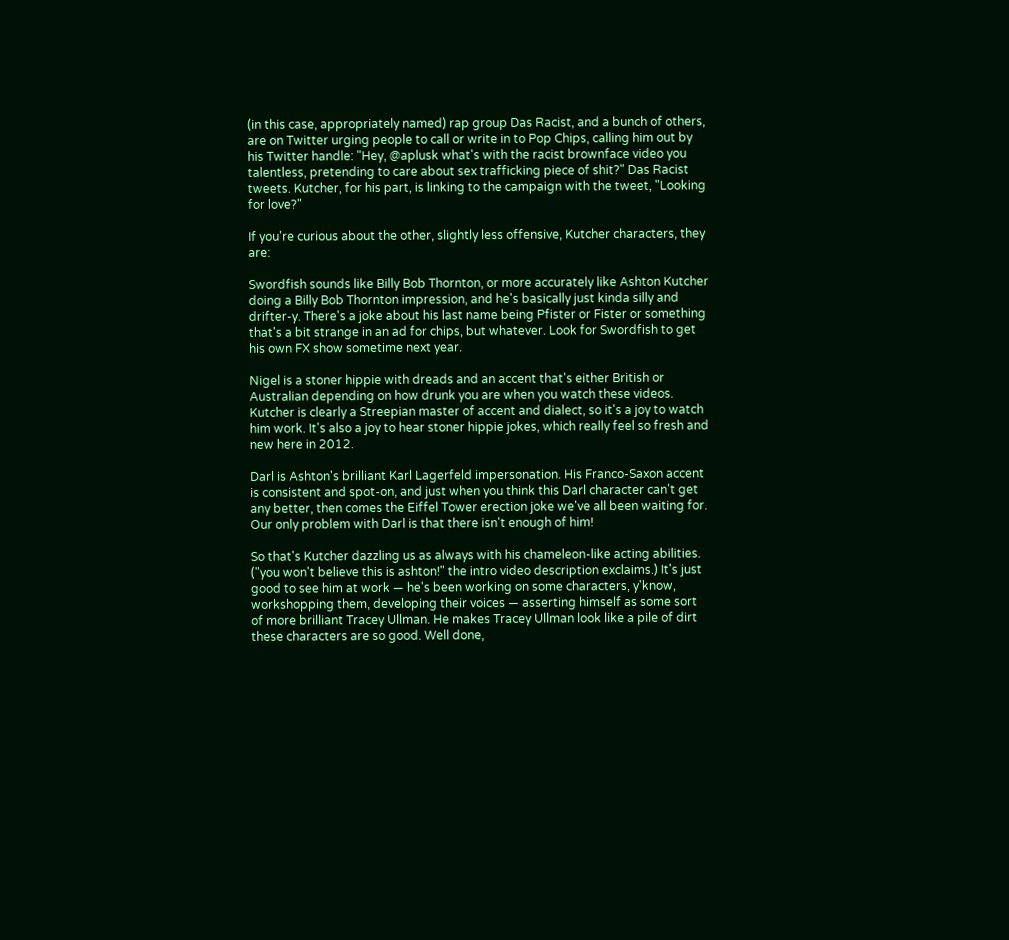(in this case, appropriately named) rap group Das Racist, and a bunch of others, are on Twitter urging people to call or write in to Pop Chips, calling him out by his Twitter handle: "Hey, @aplusk what's with the racist brownface video you talentless, pretending to care about sex trafficking piece of shit?" Das Racist tweets. Kutcher, for his part, is linking to the campaign with the tweet, "Looking for love?"

If you're curious about the other, slightly less offensive, Kutcher characters, they are:

Swordfish sounds like Billy Bob Thornton, or more accurately like Ashton Kutcher doing a Billy Bob Thornton impression, and he's basically just kinda silly and drifter-y. There's a joke about his last name being Pfister or Fister or something that's a bit strange in an ad for chips, but whatever. Look for Swordfish to get his own FX show sometime next year.

Nigel is a stoner hippie with dreads and an accent that's either British or Australian depending on how drunk you are when you watch these videos. Kutcher is clearly a Streepian master of accent and dialect, so it's a joy to watch him work. It's also a joy to hear stoner hippie jokes, which really feel so fresh and new here in 2012.

Darl is Ashton's brilliant Karl Lagerfeld impersonation. His Franco-Saxon accent is consistent and spot-on, and just when you think this Darl character can't get any better, then comes the Eiffel Tower erection joke we've all been waiting for. Our only problem with Darl is that there isn't enough of him!

So that's Kutcher dazzling us as always with his chameleon-like acting abilities. ("you won't believe this is ashton!" the intro video description exclaims.) It's just good to see him at work — he's been working on some characters, y'know, workshopping them, developing their voices — asserting himself as some sort of more brilliant Tracey Ullman. He makes Tracey Ullman look like a pile of dirt these characters are so good. Well done,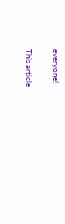everyone!

This article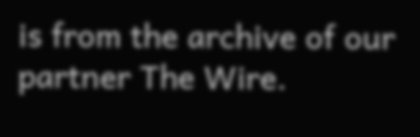is from the archive of our partner The Wire.